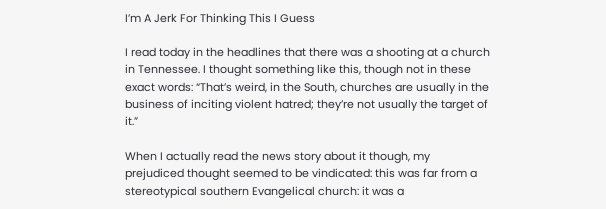I’m A Jerk For Thinking This I Guess

I read today in the headlines that there was a shooting at a church in Tennessee. I thought something like this, though not in these exact words: “That’s weird, in the South, churches are usually in the business of inciting violent hatred; they’re not usually the target of it.”

When I actually read the news story about it though, my prejudiced thought seemed to be vindicated: this was far from a stereotypical southern Evangelical church: it was a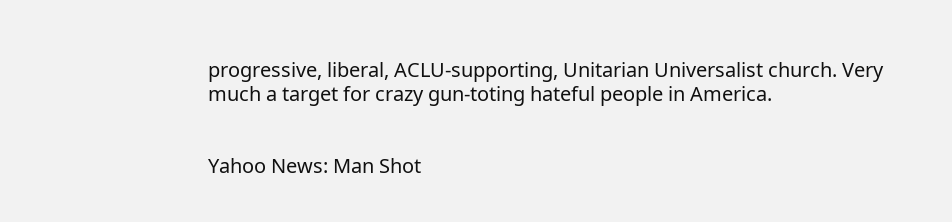progressive, liberal, ACLU-supporting, Unitarian Universalist church. Very much a target for crazy gun-toting hateful people in America.


Yahoo News: Man Shot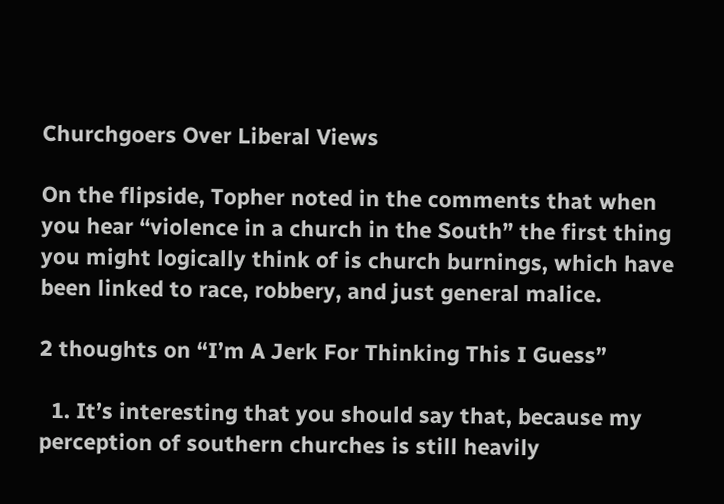Churchgoers Over Liberal Views

On the flipside, Topher noted in the comments that when you hear “violence in a church in the South” the first thing you might logically think of is church burnings, which have been linked to race, robbery, and just general malice.

2 thoughts on “I’m A Jerk For Thinking This I Guess”

  1. It’s interesting that you should say that, because my perception of southern churches is still heavily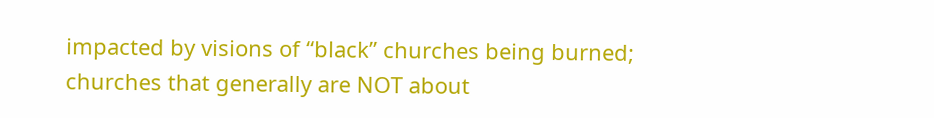impacted by visions of “black” churches being burned; churches that generally are NOT about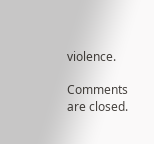violence.

Comments are closed.